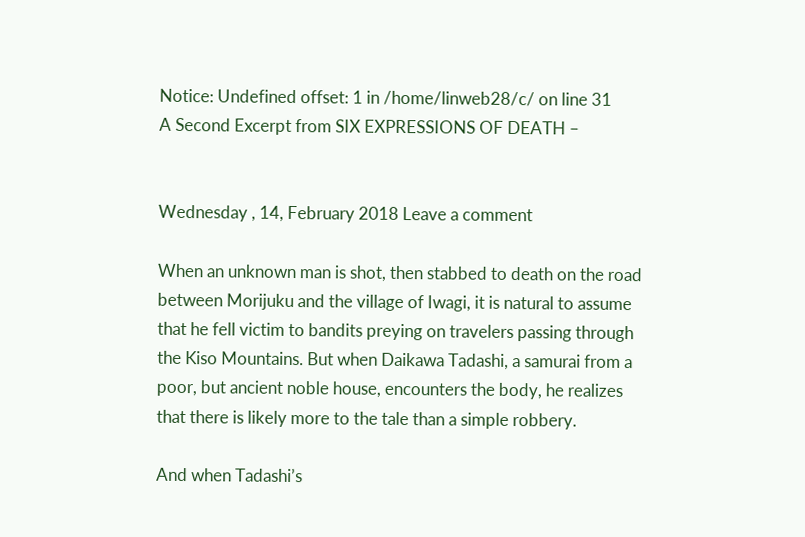Notice: Undefined offset: 1 in /home/linweb28/c/ on line 31
A Second Excerpt from SIX EXPRESSIONS OF DEATH –


Wednesday , 14, February 2018 Leave a comment

When an unknown man is shot, then stabbed to death on the road between Morijuku and the village of Iwagi, it is natural to assume that he fell victim to bandits preying on travelers passing through the Kiso Mountains. But when Daikawa Tadashi, a samurai from a poor, but ancient noble house, encounters the body, he realizes that there is likely more to the tale than a simple robbery.

And when Tadashi’s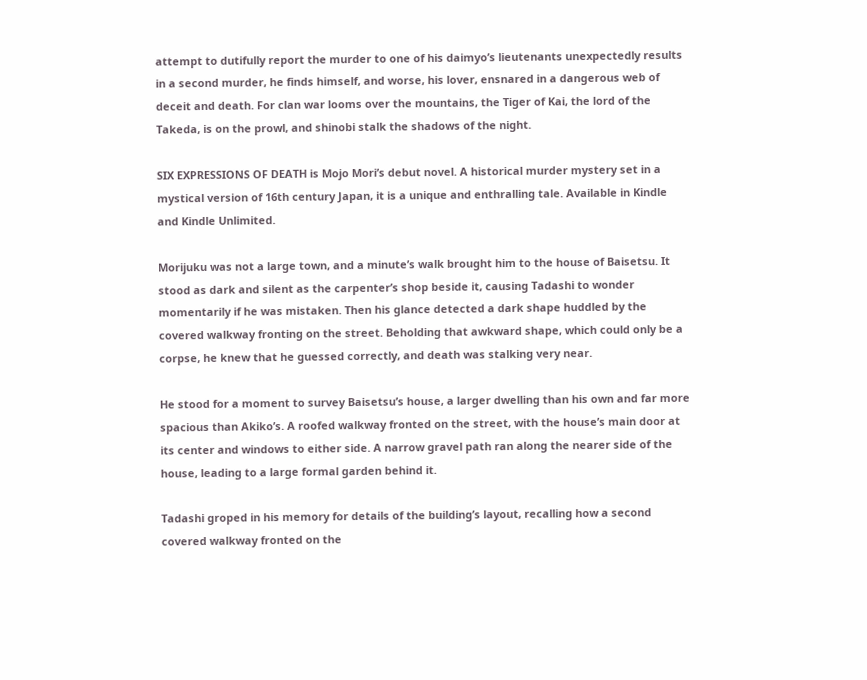attempt to dutifully report the murder to one of his daimyo’s lieutenants unexpectedly results in a second murder, he finds himself, and worse, his lover, ensnared in a dangerous web of deceit and death. For clan war looms over the mountains, the Tiger of Kai, the lord of the Takeda, is on the prowl, and shinobi stalk the shadows of the night.

SIX EXPRESSIONS OF DEATH is Mojo Mori’s debut novel. A historical murder mystery set in a mystical version of 16th century Japan, it is a unique and enthralling tale. Available in Kindle and Kindle Unlimited.

Morijuku was not a large town, and a minute’s walk brought him to the house of Baisetsu. It stood as dark and silent as the carpenter’s shop beside it, causing Tadashi to wonder momentarily if he was mistaken. Then his glance detected a dark shape huddled by the covered walkway fronting on the street. Beholding that awkward shape, which could only be a corpse, he knew that he guessed correctly, and death was stalking very near.

He stood for a moment to survey Baisetsu’s house, a larger dwelling than his own and far more spacious than Akiko’s. A roofed walkway fronted on the street, with the house’s main door at its center and windows to either side. A narrow gravel path ran along the nearer side of the house, leading to a large formal garden behind it.

Tadashi groped in his memory for details of the building’s layout, recalling how a second covered walkway fronted on the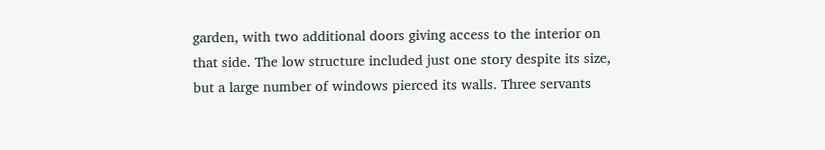garden, with two additional doors giving access to the interior on that side. The low structure included just one story despite its size, but a large number of windows pierced its walls. Three servants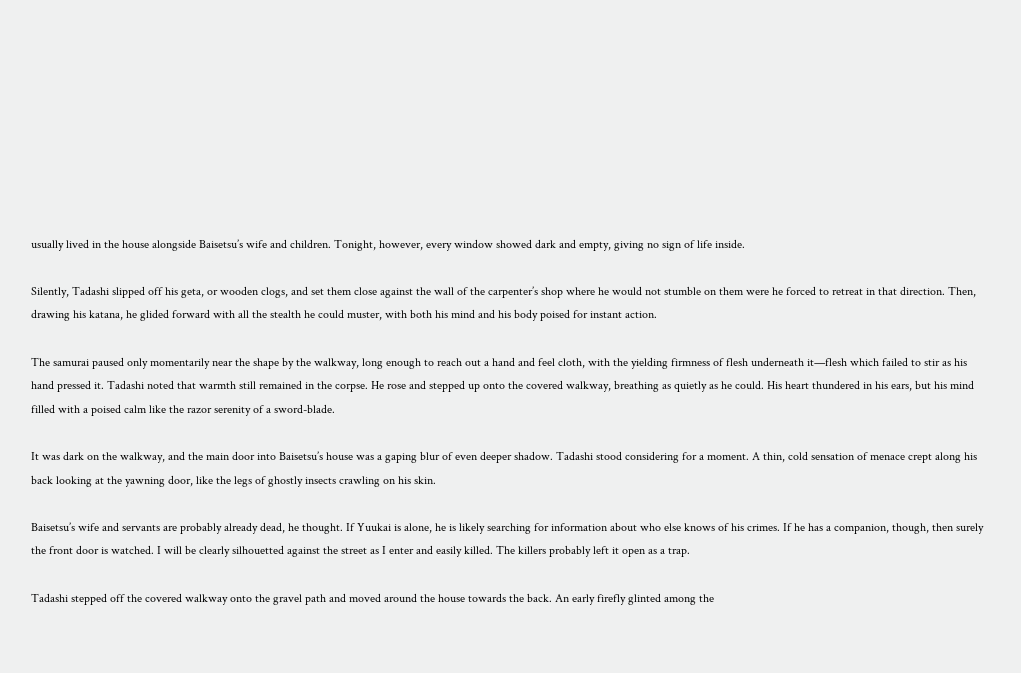usually lived in the house alongside Baisetsu’s wife and children. Tonight, however, every window showed dark and empty, giving no sign of life inside.

Silently, Tadashi slipped off his geta, or wooden clogs, and set them close against the wall of the carpenter’s shop where he would not stumble on them were he forced to retreat in that direction. Then, drawing his katana, he glided forward with all the stealth he could muster, with both his mind and his body poised for instant action.

The samurai paused only momentarily near the shape by the walkway, long enough to reach out a hand and feel cloth, with the yielding firmness of flesh underneath it—flesh which failed to stir as his hand pressed it. Tadashi noted that warmth still remained in the corpse. He rose and stepped up onto the covered walkway, breathing as quietly as he could. His heart thundered in his ears, but his mind filled with a poised calm like the razor serenity of a sword-blade.

It was dark on the walkway, and the main door into Baisetsu’s house was a gaping blur of even deeper shadow. Tadashi stood considering for a moment. A thin, cold sensation of menace crept along his back looking at the yawning door, like the legs of ghostly insects crawling on his skin.

Baisetsu’s wife and servants are probably already dead, he thought. If Yuukai is alone, he is likely searching for information about who else knows of his crimes. If he has a companion, though, then surely the front door is watched. I will be clearly silhouetted against the street as I enter and easily killed. The killers probably left it open as a trap.

Tadashi stepped off the covered walkway onto the gravel path and moved around the house towards the back. An early firefly glinted among the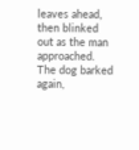leaves ahead, then blinked out as the man approached. The dog barked again,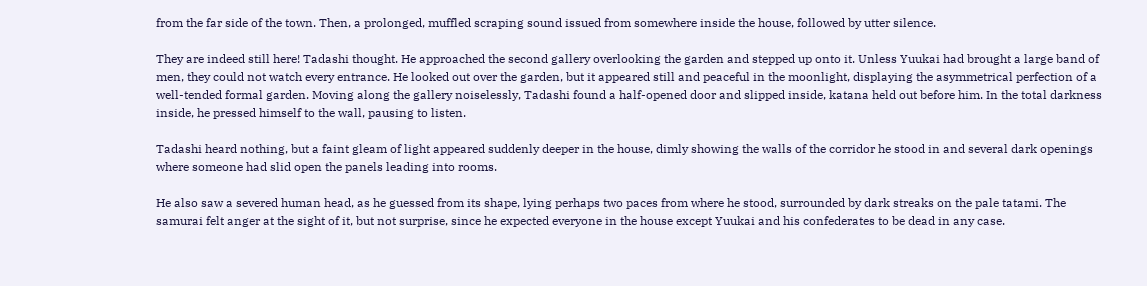from the far side of the town. Then, a prolonged, muffled scraping sound issued from somewhere inside the house, followed by utter silence.

They are indeed still here! Tadashi thought. He approached the second gallery overlooking the garden and stepped up onto it. Unless Yuukai had brought a large band of men, they could not watch every entrance. He looked out over the garden, but it appeared still and peaceful in the moonlight, displaying the asymmetrical perfection of a well-tended formal garden. Moving along the gallery noiselessly, Tadashi found a half-opened door and slipped inside, katana held out before him. In the total darkness inside, he pressed himself to the wall, pausing to listen.

Tadashi heard nothing, but a faint gleam of light appeared suddenly deeper in the house, dimly showing the walls of the corridor he stood in and several dark openings where someone had slid open the panels leading into rooms.

He also saw a severed human head, as he guessed from its shape, lying perhaps two paces from where he stood, surrounded by dark streaks on the pale tatami. The samurai felt anger at the sight of it, but not surprise, since he expected everyone in the house except Yuukai and his confederates to be dead in any case.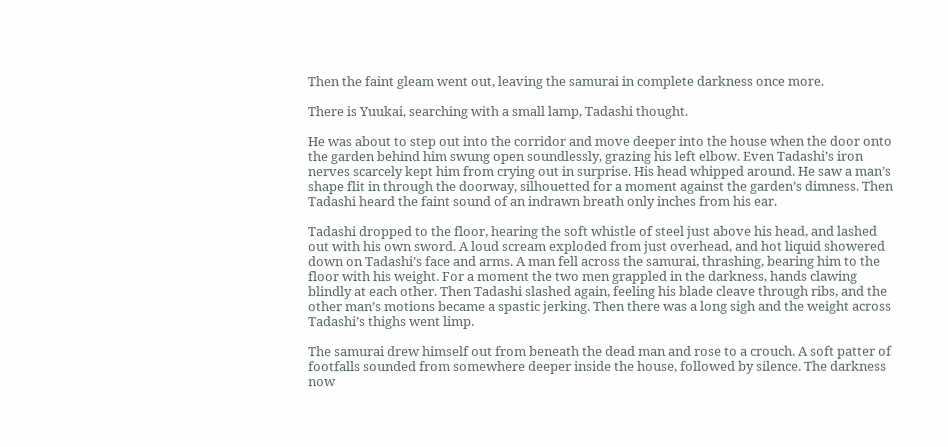Then the faint gleam went out, leaving the samurai in complete darkness once more.

There is Yuukai, searching with a small lamp, Tadashi thought.

He was about to step out into the corridor and move deeper into the house when the door onto the garden behind him swung open soundlessly, grazing his left elbow. Even Tadashi’s iron nerves scarcely kept him from crying out in surprise. His head whipped around. He saw a man’s shape flit in through the doorway, silhouetted for a moment against the garden’s dimness. Then Tadashi heard the faint sound of an indrawn breath only inches from his ear.

Tadashi dropped to the floor, hearing the soft whistle of steel just above his head, and lashed out with his own sword. A loud scream exploded from just overhead, and hot liquid showered down on Tadashi’s face and arms. A man fell across the samurai, thrashing, bearing him to the floor with his weight. For a moment the two men grappled in the darkness, hands clawing blindly at each other. Then Tadashi slashed again, feeling his blade cleave through ribs, and the other man’s motions became a spastic jerking. Then there was a long sigh and the weight across Tadashi’s thighs went limp.

The samurai drew himself out from beneath the dead man and rose to a crouch. A soft patter of footfalls sounded from somewhere deeper inside the house, followed by silence. The darkness now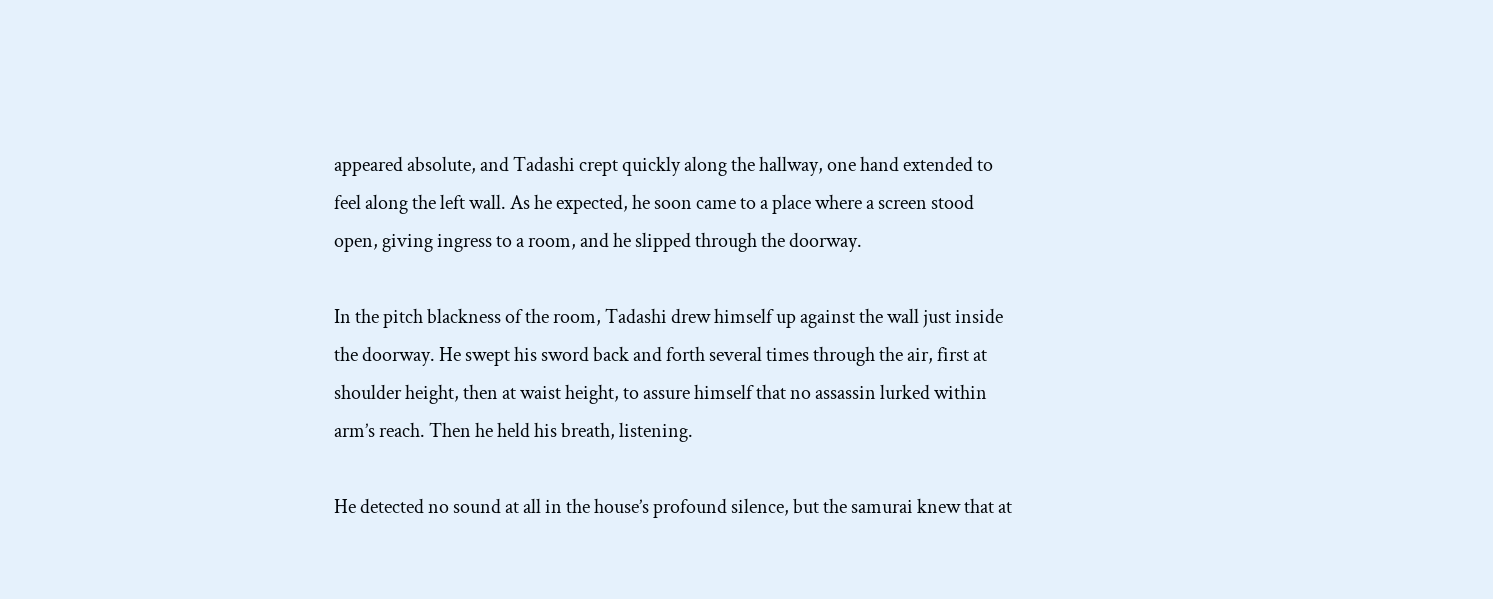appeared absolute, and Tadashi crept quickly along the hallway, one hand extended to feel along the left wall. As he expected, he soon came to a place where a screen stood open, giving ingress to a room, and he slipped through the doorway.

In the pitch blackness of the room, Tadashi drew himself up against the wall just inside the doorway. He swept his sword back and forth several times through the air, first at shoulder height, then at waist height, to assure himself that no assassin lurked within arm’s reach. Then he held his breath, listening.

He detected no sound at all in the house’s profound silence, but the samurai knew that at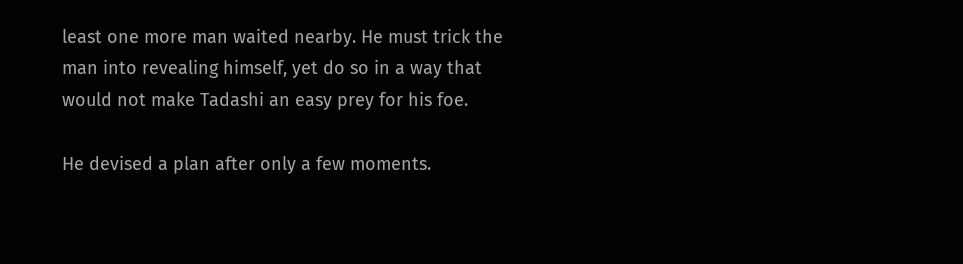least one more man waited nearby. He must trick the man into revealing himself, yet do so in a way that would not make Tadashi an easy prey for his foe.

He devised a plan after only a few moments.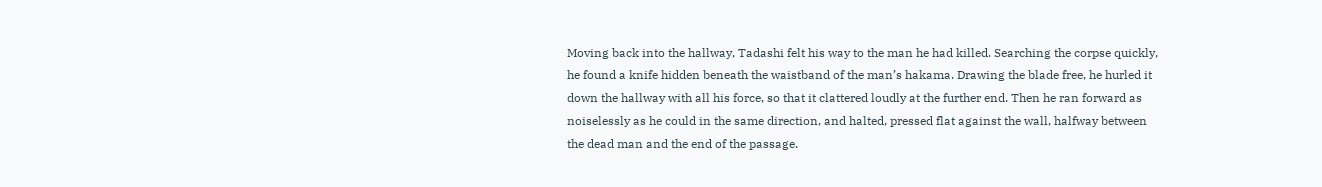Moving back into the hallway, Tadashi felt his way to the man he had killed. Searching the corpse quickly, he found a knife hidden beneath the waistband of the man’s hakama. Drawing the blade free, he hurled it down the hallway with all his force, so that it clattered loudly at the further end. Then he ran forward as noiselessly as he could in the same direction, and halted, pressed flat against the wall, halfway between the dead man and the end of the passage.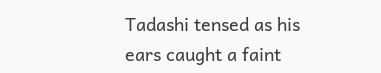Tadashi tensed as his ears caught a faint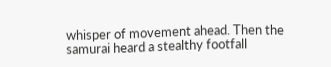whisper of movement ahead. Then the samurai heard a stealthy footfall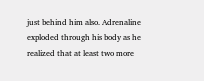just behind him also. Adrenaline exploded through his body as he realized that at least two more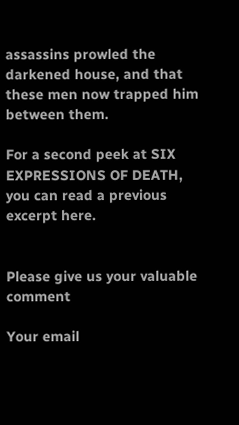assassins prowled the darkened house, and that these men now trapped him between them.

For a second peek at SIX EXPRESSIONS OF DEATH, you can read a previous excerpt here.


Please give us your valuable comment

Your email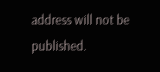address will not be published.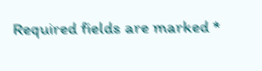Required fields are marked *